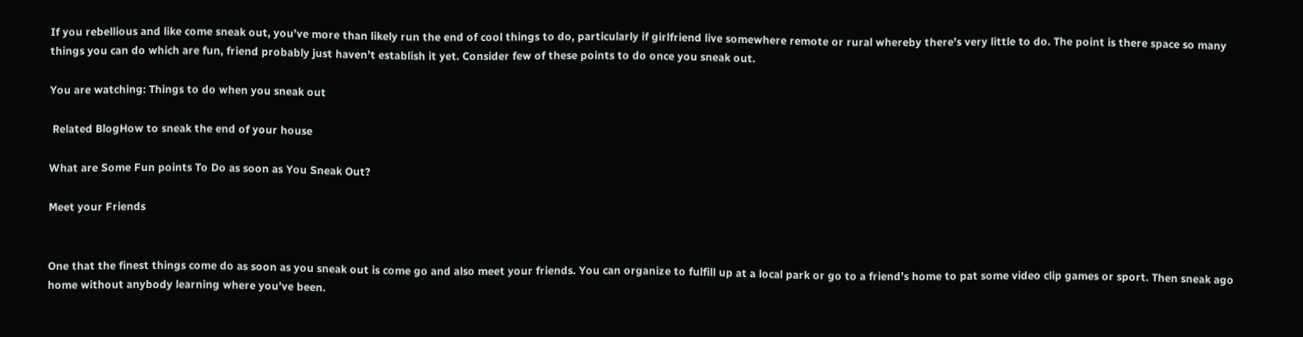If you rebellious and like come sneak out, you’ve more than likely run the end of cool things to do, particularly if girlfriend live somewhere remote or rural whereby there’s very little to do. The point is there space so many things you can do which are fun, friend probably just haven’t establish it yet. Consider few of these points to do once you sneak out.

You are watching: Things to do when you sneak out

 Related BlogHow to sneak the end of your house

What are Some Fun points To Do as soon as You Sneak Out?

Meet your Friends


One that the finest things come do as soon as you sneak out is come go and also meet your friends. You can organize to fulfill up at a local park or go to a friend’s home to pat some video clip games or sport. Then sneak ago home without anybody learning where you’ve been.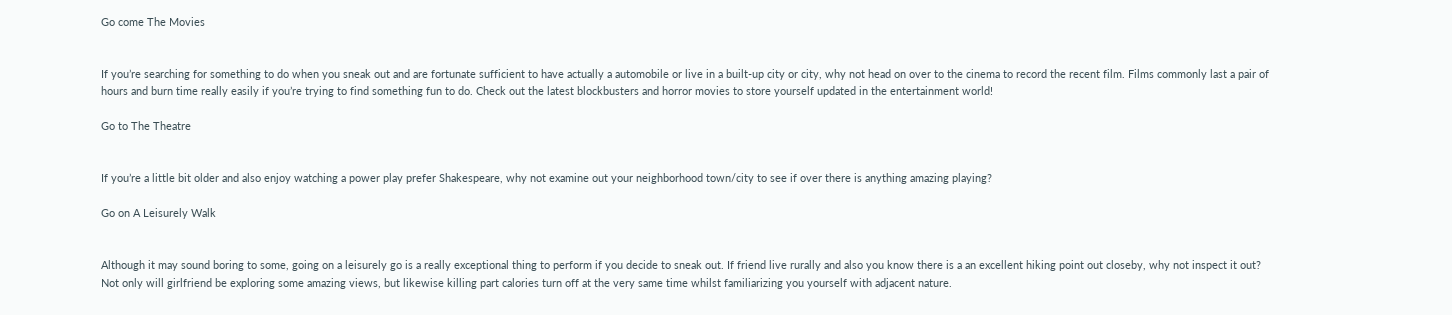Go come The Movies


If you’re searching for something to do when you sneak out and are fortunate sufficient to have actually a automobile or live in a built-up city or city, why not head on over to the cinema to record the recent film. Films commonly last a pair of hours and burn time really easily if you’re trying to find something fun to do. Check out the latest blockbusters and horror movies to store yourself updated in the entertainment world!

Go to The Theatre


If you’re a little bit older and also enjoy watching a power play prefer Shakespeare, why not examine out your neighborhood town/city to see if over there is anything amazing playing?

Go on A Leisurely Walk


Although it may sound boring to some, going on a leisurely go is a really exceptional thing to perform if you decide to sneak out. If friend live rurally and also you know there is a an excellent hiking point out closeby, why not inspect it out? Not only will girlfriend be exploring some amazing views, but likewise killing part calories turn off at the very same time whilst familiarizing you yourself with adjacent nature.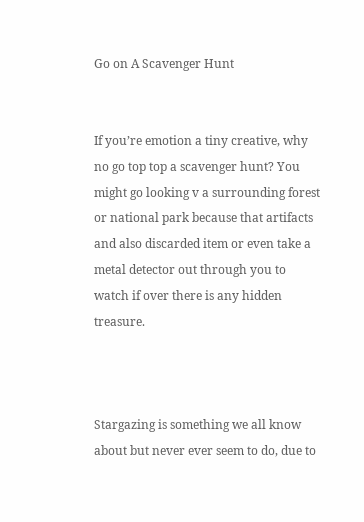Go on A Scavenger Hunt


If you’re emotion a tiny creative, why no go top top a scavenger hunt? You might go looking v a surrounding forest or national park because that artifacts and also discarded item or even take a metal detector out through you to watch if over there is any hidden treasure.



Stargazing is something we all know about but never ever seem to do, due to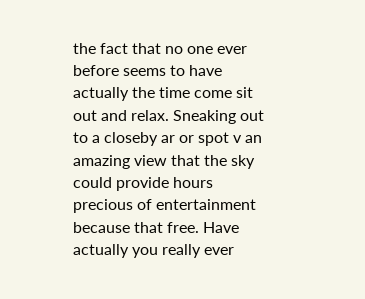the fact that no one ever before seems to have actually the time come sit out and relax. Sneaking out to a closeby ar or spot v an amazing view that the sky could provide hours precious of entertainment because that free. Have actually you really ever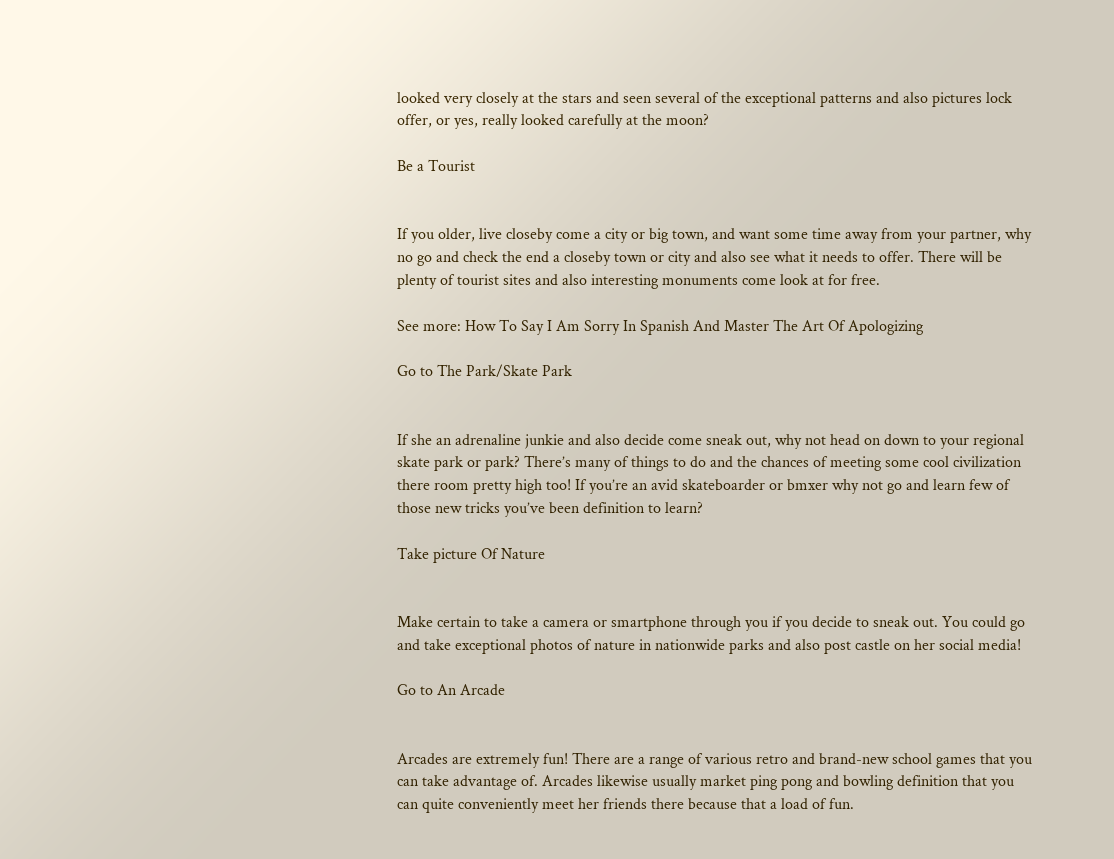looked very closely at the stars and seen several of the exceptional patterns and also pictures lock offer, or yes, really looked carefully at the moon?

Be a Tourist


If you older, live closeby come a city or big town, and want some time away from your partner, why no go and check the end a closeby town or city and also see what it needs to offer. There will be plenty of tourist sites and also interesting monuments come look at for free.

See more: How To Say I Am Sorry In Spanish And Master The Art Of Apologizing

Go to The Park/Skate Park


If she an adrenaline junkie and also decide come sneak out, why not head on down to your regional skate park or park? There’s many of things to do and the chances of meeting some cool civilization there room pretty high too! If you’re an avid skateboarder or bmxer why not go and learn few of those new tricks you’ve been definition to learn?

Take picture Of Nature


Make certain to take a camera or smartphone through you if you decide to sneak out. You could go and take exceptional photos of nature in nationwide parks and also post castle on her social media!

Go to An Arcade


Arcades are extremely fun! There are a range of various retro and brand-new school games that you can take advantage of. Arcades likewise usually market ping pong and bowling definition that you can quite conveniently meet her friends there because that a load of fun.